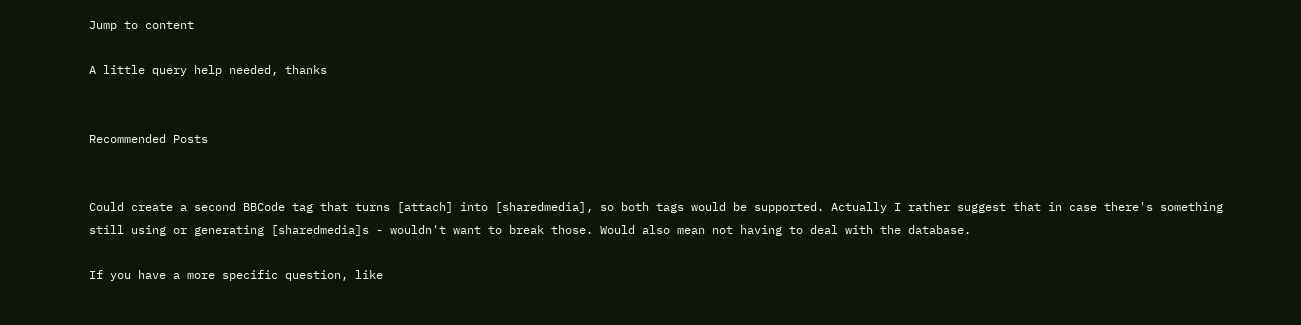Jump to content

A little query help needed, thanks


Recommended Posts


Could create a second BBCode tag that turns [attach] into [sharedmedia], so both tags would be supported. Actually I rather suggest that in case there's something still using or generating [sharedmedia]s - wouldn't want to break those. Would also mean not having to deal with the database.

If you have a more specific question, like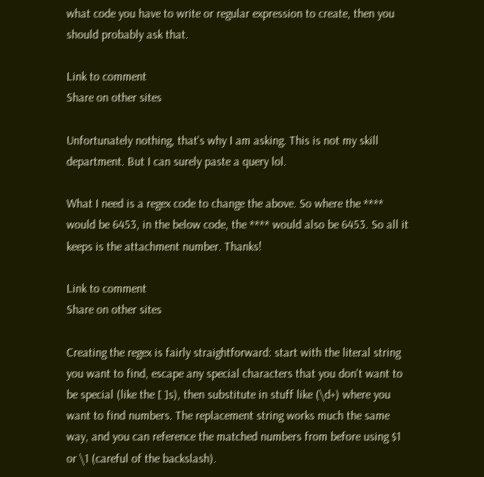what code you have to write or regular expression to create, then you should probably ask that.

Link to comment
Share on other sites

Unfortunately nothing, that's why I am asking. This is not my skill department. But I can surely paste a query lol.

What I need is a regex code to change the above. So where the **** would be 6453, in the below code, the **** would also be 6453. So all it keeps is the attachment number. Thanks!

Link to comment
Share on other sites

Creating the regex is fairly straightforward: start with the literal string you want to find, escape any special characters that you don't want to be special (like the [ ]s), then substitute in stuff like (\d+) where you want to find numbers. The replacement string works much the same way, and you can reference the matched numbers from before using $1 or \1 (careful of the backslash).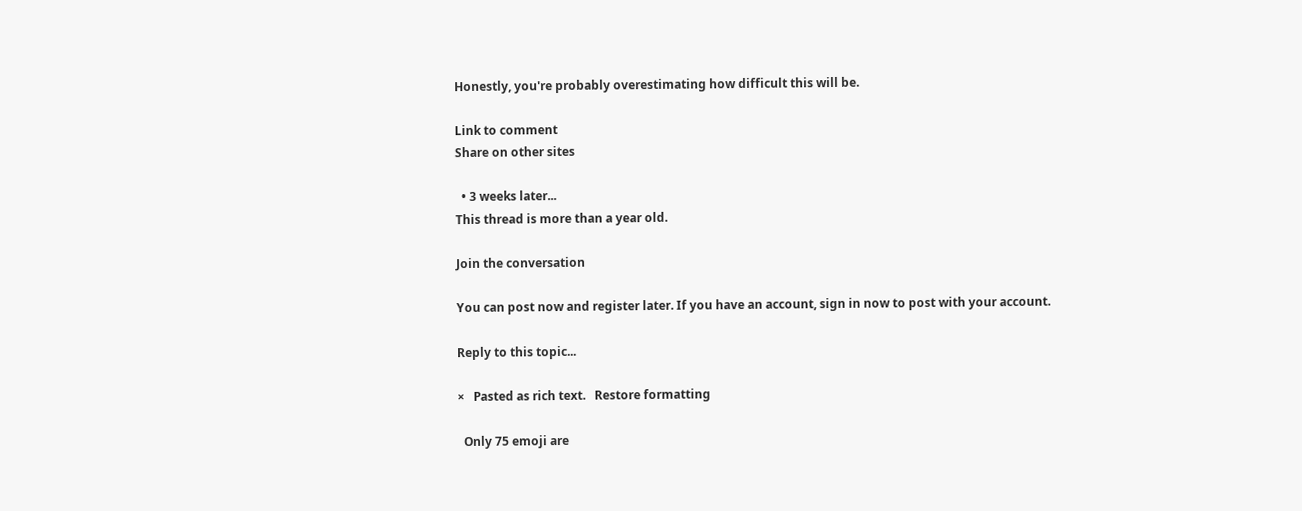Honestly, you're probably overestimating how difficult this will be.

Link to comment
Share on other sites

  • 3 weeks later...
This thread is more than a year old.

Join the conversation

You can post now and register later. If you have an account, sign in now to post with your account.

Reply to this topic...

×   Pasted as rich text.   Restore formatting

  Only 75 emoji are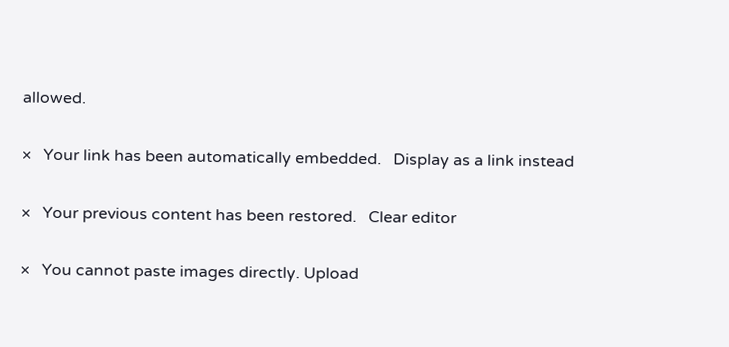allowed.

×   Your link has been automatically embedded.   Display as a link instead

×   Your previous content has been restored.   Clear editor

×   You cannot paste images directly. Upload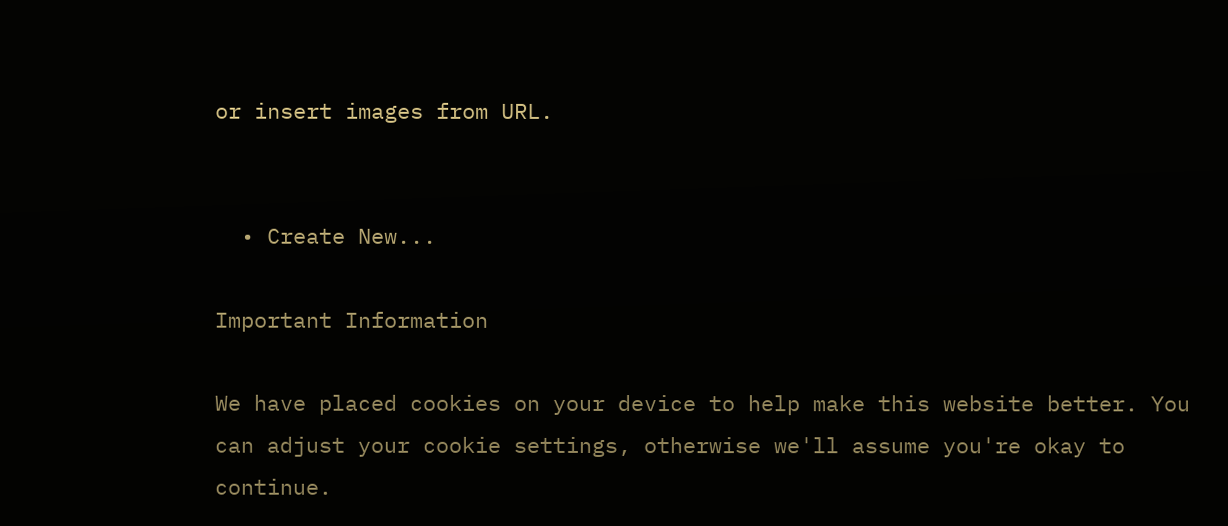or insert images from URL.


  • Create New...

Important Information

We have placed cookies on your device to help make this website better. You can adjust your cookie settings, otherwise we'll assume you're okay to continue.